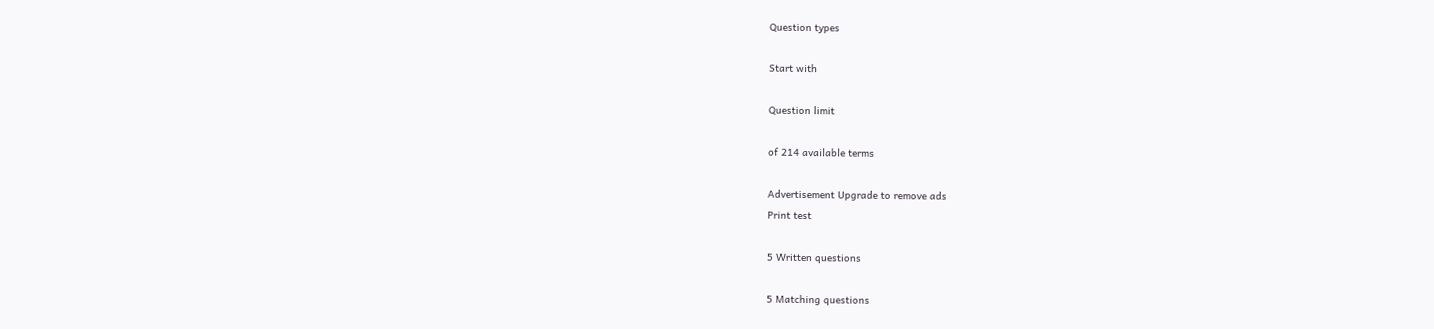Question types

Start with

Question limit

of 214 available terms

Advertisement Upgrade to remove ads
Print test

5 Written questions

5 Matching questions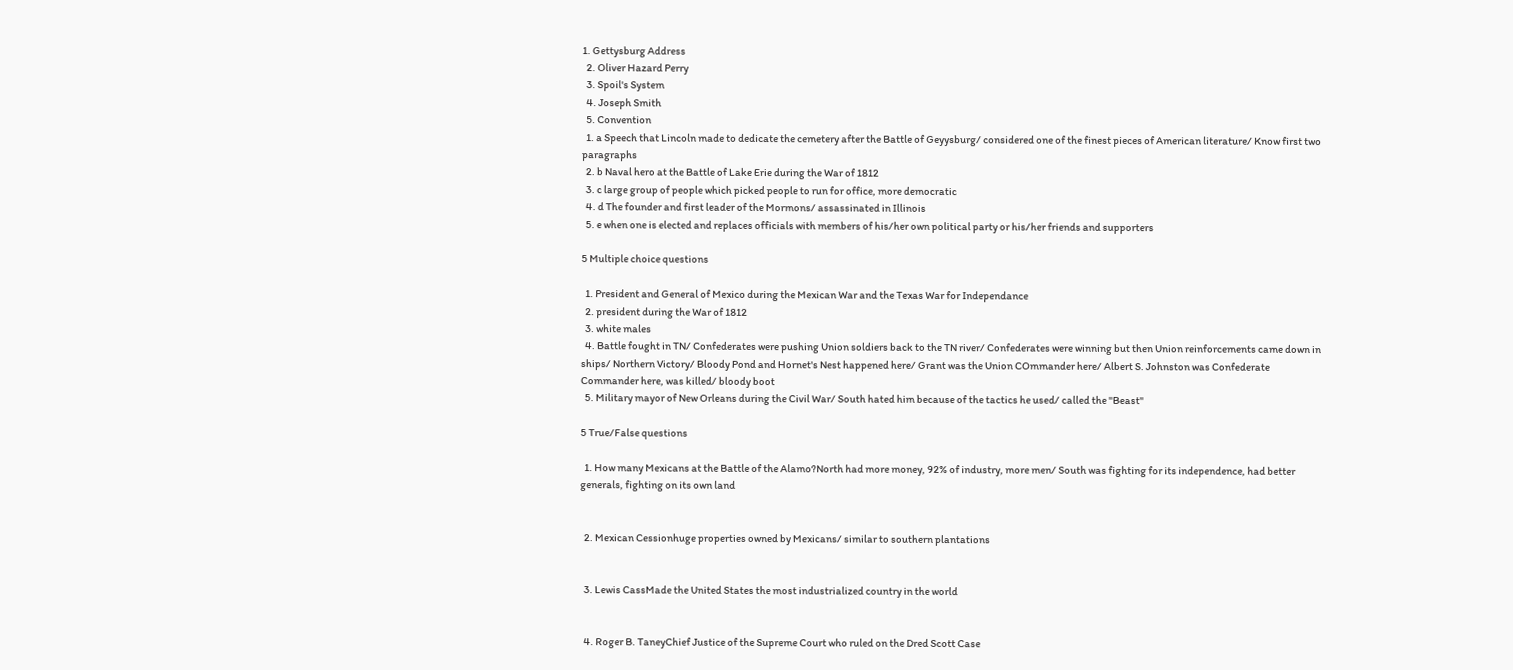1. Gettysburg Address
  2. Oliver Hazard Perry
  3. Spoil's System
  4. Joseph Smith
  5. Convention
  1. a Speech that Lincoln made to dedicate the cemetery after the Battle of Geyysburg/ considered one of the finest pieces of American literature/ Know first two paragraphs
  2. b Naval hero at the Battle of Lake Erie during the War of 1812
  3. c large group of people which picked people to run for office, more democratic
  4. d The founder and first leader of the Mormons/ assassinated in Illinois
  5. e when one is elected and replaces officials with members of his/her own political party or his/her friends and supporters

5 Multiple choice questions

  1. President and General of Mexico during the Mexican War and the Texas War for Independance
  2. president during the War of 1812
  3. white males
  4. Battle fought in TN/ Confederates were pushing Union soldiers back to the TN river/ Confederates were winning but then Union reinforcements came down in ships/ Northern Victory/ Bloody Pond and Hornet's Nest happened here/ Grant was the Union COmmander here/ Albert S. Johnston was Confederate Commander here, was killed/ bloody boot
  5. Military mayor of New Orleans during the Civil War/ South hated him because of the tactics he used/ called the "Beast"

5 True/False questions

  1. How many Mexicans at the Battle of the Alamo?North had more money, 92% of industry, more men/ South was fighting for its independence, had better generals, fighting on its own land


  2. Mexican Cessionhuge properties owned by Mexicans/ similar to southern plantations


  3. Lewis CassMade the United States the most industrialized country in the world


  4. Roger B. TaneyChief Justice of the Supreme Court who ruled on the Dred Scott Case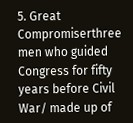5. Great Compromiserthree men who guided Congress for fifty years before Civil War/ made up of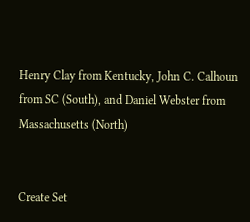Henry Clay from Kentucky, John C. Calhoun from SC (South), and Daniel Webster from Massachusetts (North)


Create Set